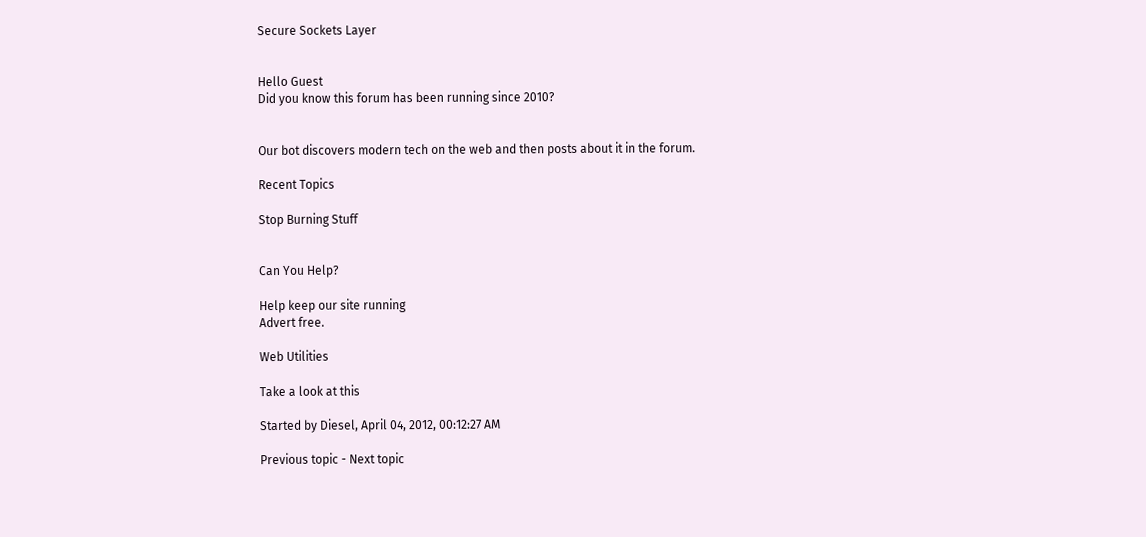Secure Sockets Layer


Hello Guest
Did you know this forum has been running since 2010?


Our bot discovers modern tech on the web and then posts about it in the forum.

Recent Topics

Stop Burning Stuff


Can You Help?

Help keep our site running
Advert free.

Web Utilities

Take a look at this

Started by Diesel, April 04, 2012, 00:12:27 AM

Previous topic - Next topic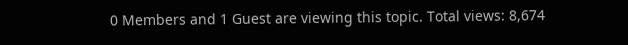0 Members and 1 Guest are viewing this topic. Total views: 8,674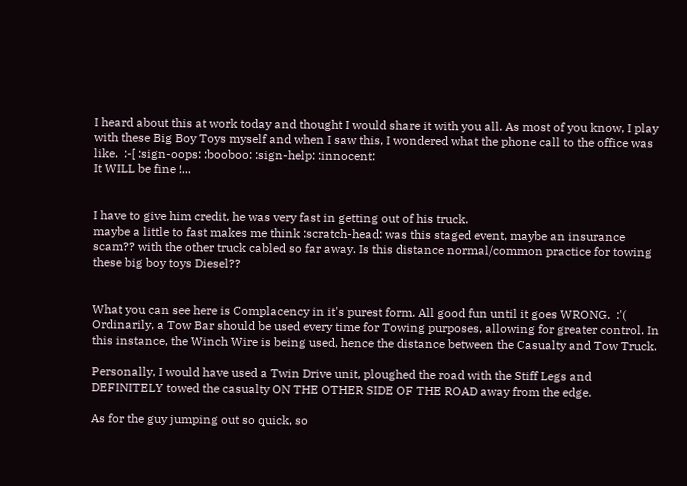I heard about this at work today and thought I would share it with you all. As most of you know, I play with these Big Boy Toys myself and when I saw this, I wondered what the phone call to the office was like.  :-[ :sign-oops: :booboo: :sign-help: :innocent:
It WILL be fine !...


I have to give him credit, he was very fast in getting out of his truck.
maybe a little to fast makes me think :scratch-head: was this staged event, maybe an insurance scam?? with the other truck cabled so far away. Is this distance normal/common practice for towing these big boy toys Diesel??


What you can see here is Complacency in it's purest form. All good fun until it goes WRONG.  :'( Ordinarily, a Tow Bar should be used every time for Towing purposes, allowing for greater control. In this instance, the Winch Wire is being used, hence the distance between the Casualty and Tow Truck.

Personally, I would have used a Twin Drive unit, ploughed the road with the Stiff Legs and DEFINITELY towed the casualty ON THE OTHER SIDE OF THE ROAD away from the edge.

As for the guy jumping out so quick, so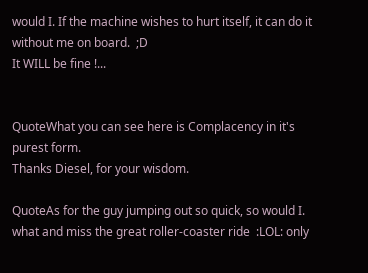would I. If the machine wishes to hurt itself, it can do it without me on board.  ;D
It WILL be fine !...


QuoteWhat you can see here is Complacency in it's purest form.
Thanks Diesel, for your wisdom.

QuoteAs for the guy jumping out so quick, so would I.
what and miss the great roller-coaster ride  :LOL: only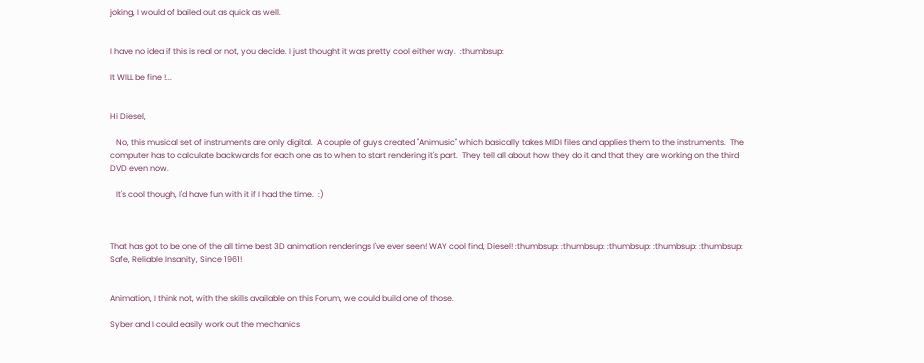joking, I would of bailed out as quick as well.


I have no idea if this is real or not, you decide. I just thought it was pretty cool either way.  :thumbsup:

It WILL be fine !...


Hi Diesel,

   No, this musical set of instruments are only digital.  A couple of guys created "Animusic" which basically takes MIDI files and applies them to the instruments.  The computer has to calculate backwards for each one as to when to start rendering it's part.  They tell all about how they do it and that they are working on the third DVD even now.

   It's cool though, I'd have fun with it if I had the time.  :)



That has got to be one of the all time best 3D animation renderings I've ever seen! WAY cool find, Diesel! :thumbsup: :thumbsup: :thumbsup: :thumbsup: :thumbsup:
Safe, Reliable Insanity, Since 1961!


Animation, I think not, with the skills available on this Forum, we could build one of those.

Syber and I could easily work out the mechanics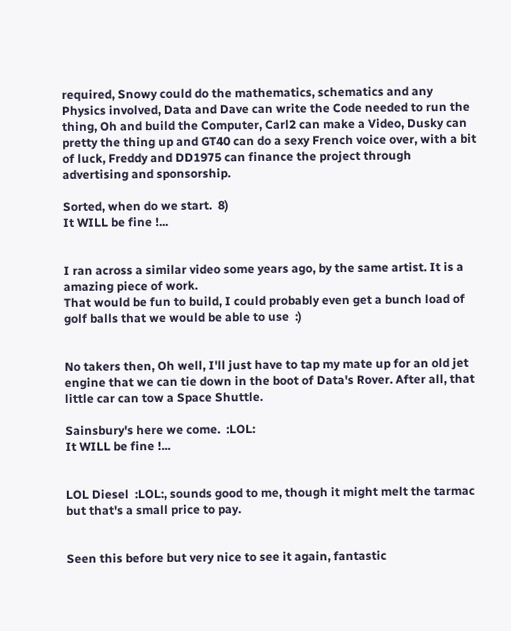required, Snowy could do the mathematics, schematics and any Physics involved, Data and Dave can write the Code needed to run the thing, Oh and build the Computer, Carl2 can make a Video, Dusky can pretty the thing up and GT40 can do a sexy French voice over, with a bit of luck, Freddy and DD1975 can finance the project through advertising and sponsorship.

Sorted, when do we start.  8)
It WILL be fine !...


I ran across a similar video some years ago, by the same artist. It is a amazing piece of work.
That would be fun to build, I could probably even get a bunch load of golf balls that we would be able to use  :)


No takers then, Oh well, I'll just have to tap my mate up for an old jet engine that we can tie down in the boot of Data's Rover. After all, that little car can tow a Space Shuttle.

Sainsbury's here we come.  :LOL:
It WILL be fine !...


LOL Diesel  :LOL:, sounds good to me, though it might melt the tarmac but that's a small price to pay.


Seen this before but very nice to see it again, fantastic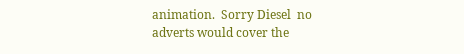animation.  Sorry Diesel  no adverts would cover the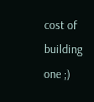cost of building one ;)